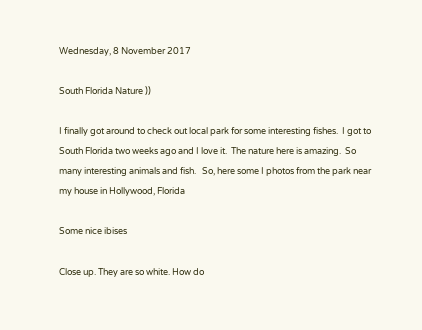Wednesday, 8 November 2017

South Florida Nature ))

I finally got around to check out local park for some interesting fishes.  I got to South Florida two weeks ago and I love it.  The nature here is amazing.  So many interesting animals and fish.   So, here some I photos from the park near my house in Hollywood, Florida

Some nice ibises

Close up. They are so white. How do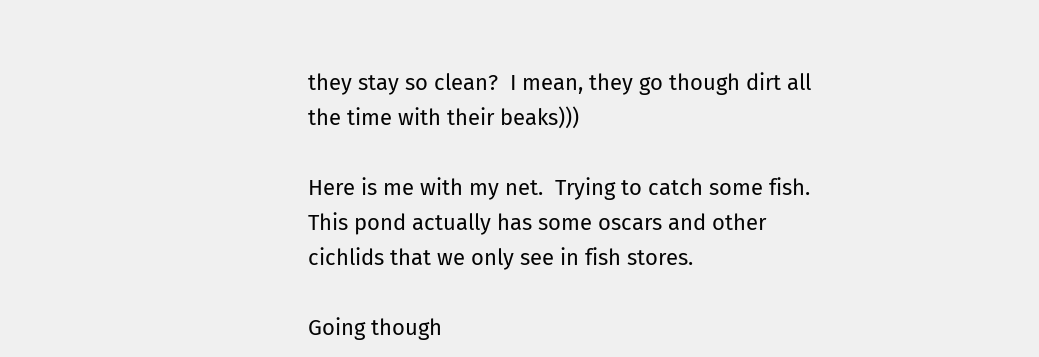they stay so clean?  I mean, they go though dirt all the time with their beaks)))

Here is me with my net.  Trying to catch some fish.  This pond actually has some oscars and other cichlids that we only see in fish stores.

Going though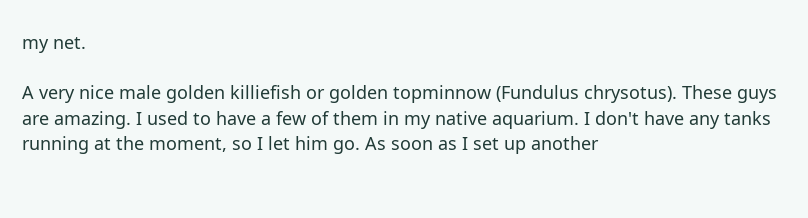my net.

A very nice male golden killiefish or golden topminnow (Fundulus chrysotus). These guys are amazing. I used to have a few of them in my native aquarium. I don't have any tanks running at the moment, so I let him go. As soon as I set up another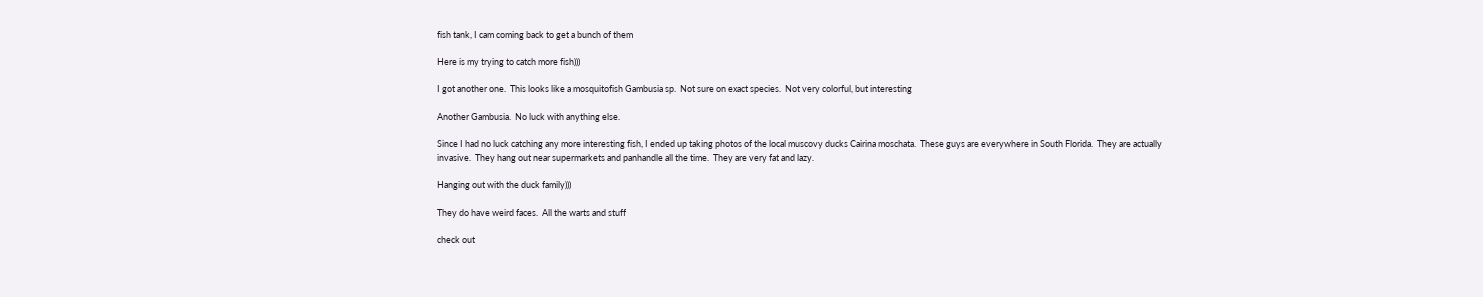fish tank, I cam coming back to get a bunch of them

Here is my trying to catch more fish)))

I got another one.  This looks like a mosquitofish Gambusia sp.  Not sure on exact species.  Not very colorful, but interesting

Another Gambusia.  No luck with anything else.

Since I had no luck catching any more interesting fish, I ended up taking photos of the local muscovy ducks Cairina moschata.  These guys are everywhere in South Florida.  They are actually invasive.  They hang out near supermarkets and panhandle all the time.  They are very fat and lazy.

Hanging out with the duck family)))

They do have weird faces.  All the warts and stuff

check out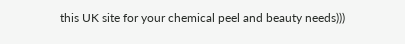this UK site for your chemical peel and beauty needs)))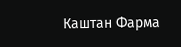Каштан Фарма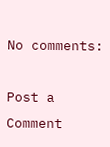No comments:

Post a Comment